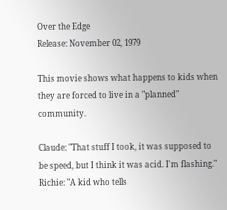Over the Edge
Release: November 02, 1979

This movie shows what happens to kids when they are forced to live in a "planned" community.

Claude: "That stuff I took, it was supposed to be speed, but I think it was acid. I'm flashing."
Richie: "A kid who tells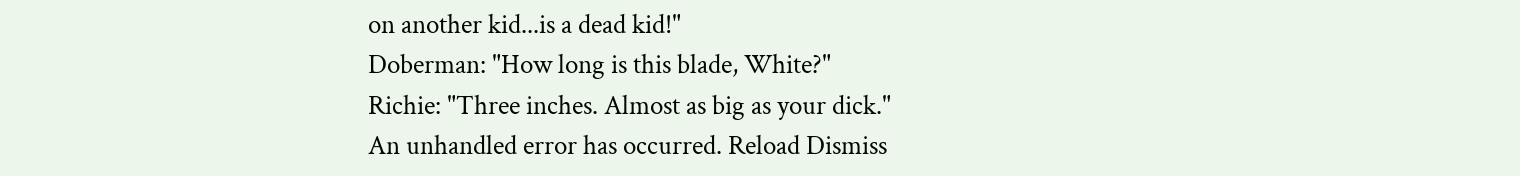on another kid...is a dead kid!"
Doberman: "How long is this blade, White?"
Richie: "Three inches. Almost as big as your dick."
An unhandled error has occurred. Reload Dismiss